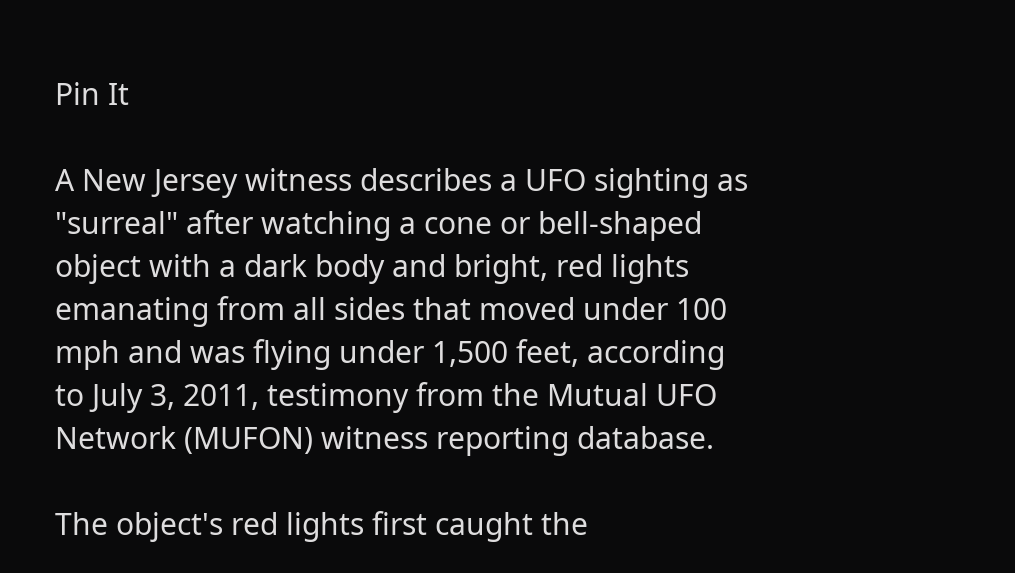Pin It

A New Jersey witness describes a UFO sighting as "surreal" after watching a cone or bell-shaped object with a dark body and bright, red lights emanating from all sides that moved under 100 mph and was flying under 1,500 feet, according to July 3, 2011, testimony from the Mutual UFO Network (MUFON) witness reporting database.

The object's red lights first caught the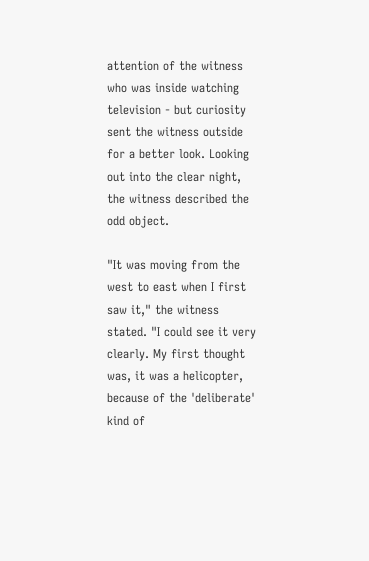attention of the witness who was inside watching television - but curiosity sent the witness outside for a better look. Looking out into the clear night, the witness described the odd object.

"It was moving from the west to east when I first saw it," the witness stated. "I could see it very clearly. My first thought was, it was a helicopter, because of the 'deliberate' kind of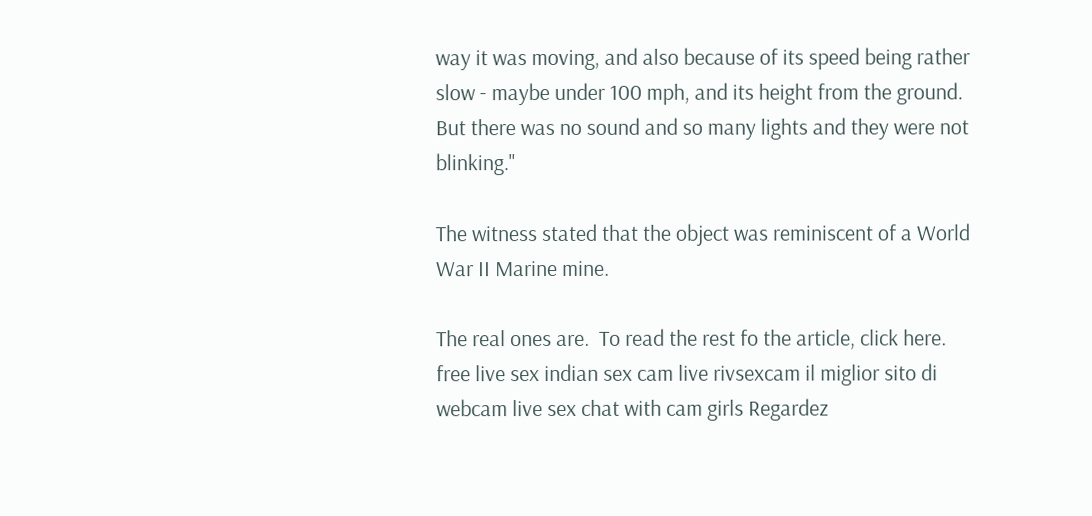way it was moving, and also because of its speed being rather slow - maybe under 100 mph, and its height from the ground. But there was no sound and so many lights and they were not blinking."

The witness stated that the object was reminiscent of a World War II Marine mine.

The real ones are.  To read the rest fo the article, click here.
free live sex indian sex cam live rivsexcam il miglior sito di webcam live sex chat with cam girls Regardez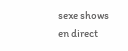sexe shows en direct